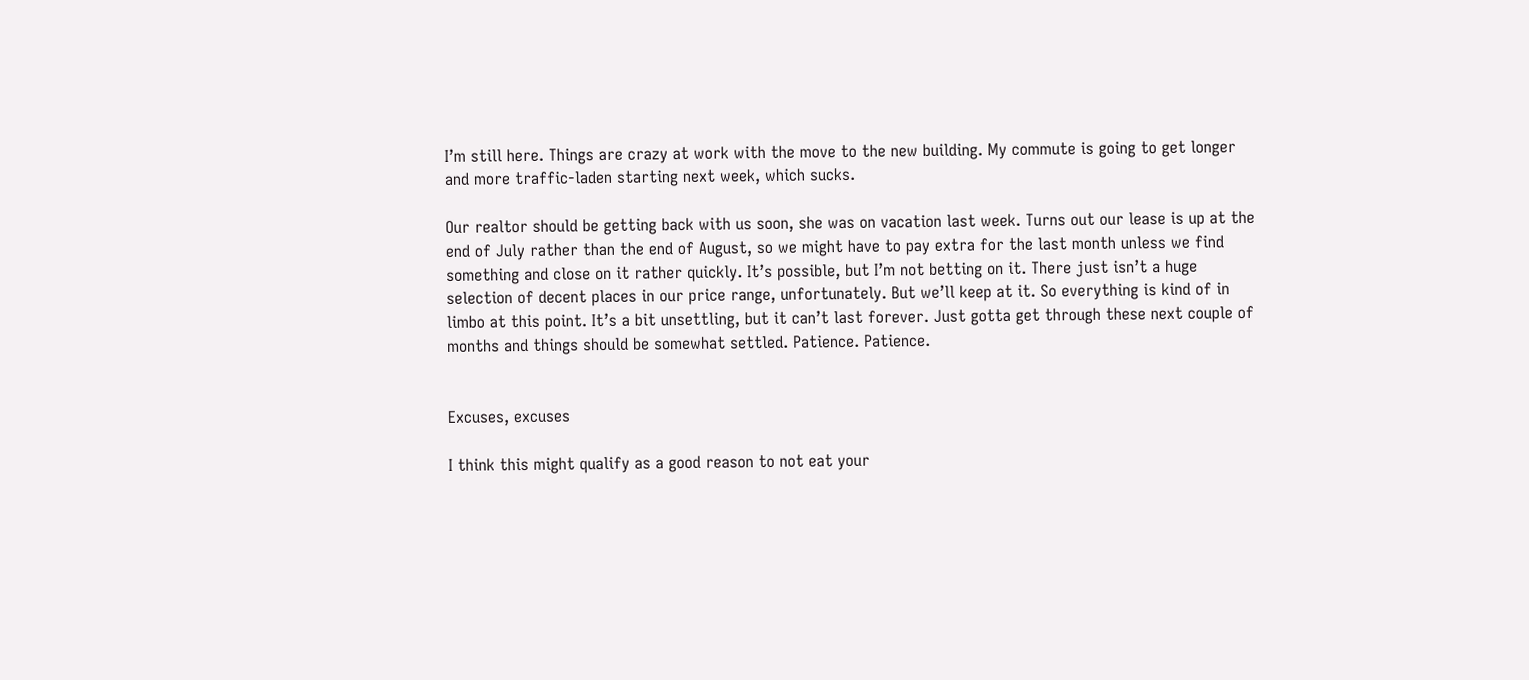I’m still here. Things are crazy at work with the move to the new building. My commute is going to get longer and more traffic-laden starting next week, which sucks.

Our realtor should be getting back with us soon, she was on vacation last week. Turns out our lease is up at the end of July rather than the end of August, so we might have to pay extra for the last month unless we find something and close on it rather quickly. It’s possible, but I’m not betting on it. There just isn’t a huge selection of decent places in our price range, unfortunately. But we’ll keep at it. So everything is kind of in limbo at this point. It’s a bit unsettling, but it can’t last forever. Just gotta get through these next couple of months and things should be somewhat settled. Patience. Patience.


Excuses, excuses

I think this might qualify as a good reason to not eat your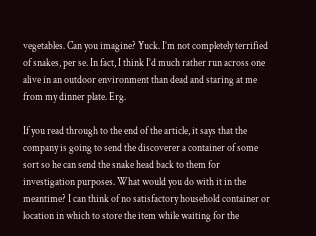vegetables. Can you imagine? Yuck. I’m not completely terrified of snakes, per se. In fact, I think I’d much rather run across one alive in an outdoor environment than dead and staring at me from my dinner plate. Erg.

If you read through to the end of the article, it says that the company is going to send the discoverer a container of some sort so he can send the snake head back to them for investigation purposes. What would you do with it in the meantime? I can think of no satisfactory household container or location in which to store the item while waiting for the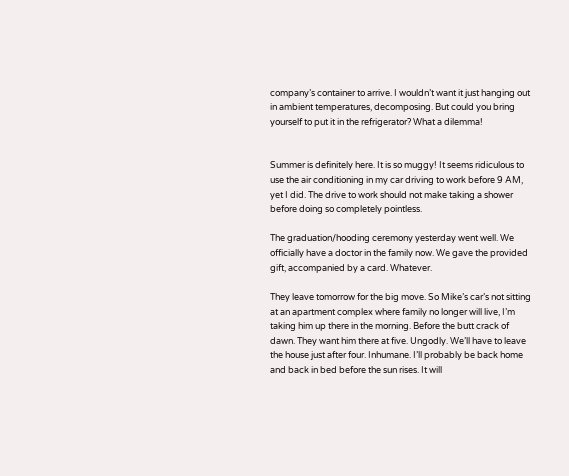company’s container to arrive. I wouldn’t want it just hanging out in ambient temperatures, decomposing. But could you bring yourself to put it in the refrigerator? What a dilemma!


Summer is definitely here. It is so muggy! It seems ridiculous to use the air conditioning in my car driving to work before 9 AM, yet I did. The drive to work should not make taking a shower before doing so completely pointless.

The graduation/hooding ceremony yesterday went well. We officially have a doctor in the family now. We gave the provided gift, accompanied by a card. Whatever.

They leave tomorrow for the big move. So Mike’s car’s not sitting at an apartment complex where family no longer will live, I’m taking him up there in the morning. Before the butt crack of dawn. They want him there at five. Ungodly. We’ll have to leave the house just after four. Inhumane. I’ll probably be back home and back in bed before the sun rises. It will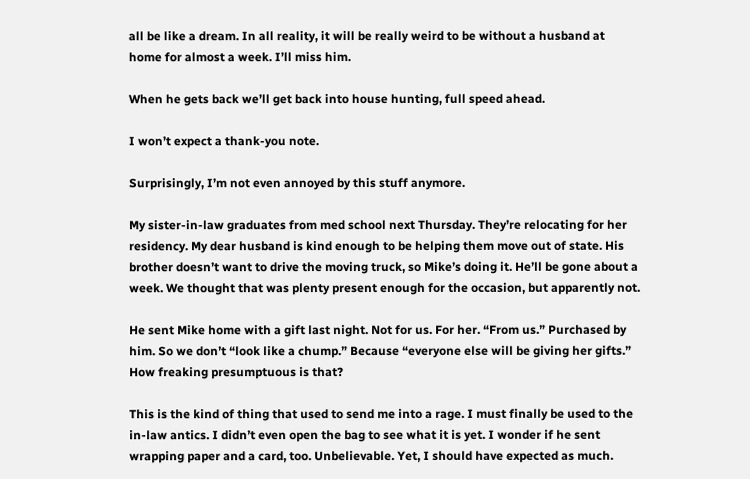all be like a dream. In all reality, it will be really weird to be without a husband at home for almost a week. I’ll miss him.

When he gets back we’ll get back into house hunting, full speed ahead.

I won’t expect a thank-you note.

Surprisingly, I’m not even annoyed by this stuff anymore.

My sister-in-law graduates from med school next Thursday. They’re relocating for her residency. My dear husband is kind enough to be helping them move out of state. His brother doesn’t want to drive the moving truck, so Mike’s doing it. He’ll be gone about a week. We thought that was plenty present enough for the occasion, but apparently not.

He sent Mike home with a gift last night. Not for us. For her. “From us.” Purchased by him. So we don’t “look like a chump.” Because “everyone else will be giving her gifts.” How freaking presumptuous is that?

This is the kind of thing that used to send me into a rage. I must finally be used to the in-law antics. I didn’t even open the bag to see what it is yet. I wonder if he sent wrapping paper and a card, too. Unbelievable. Yet, I should have expected as much.